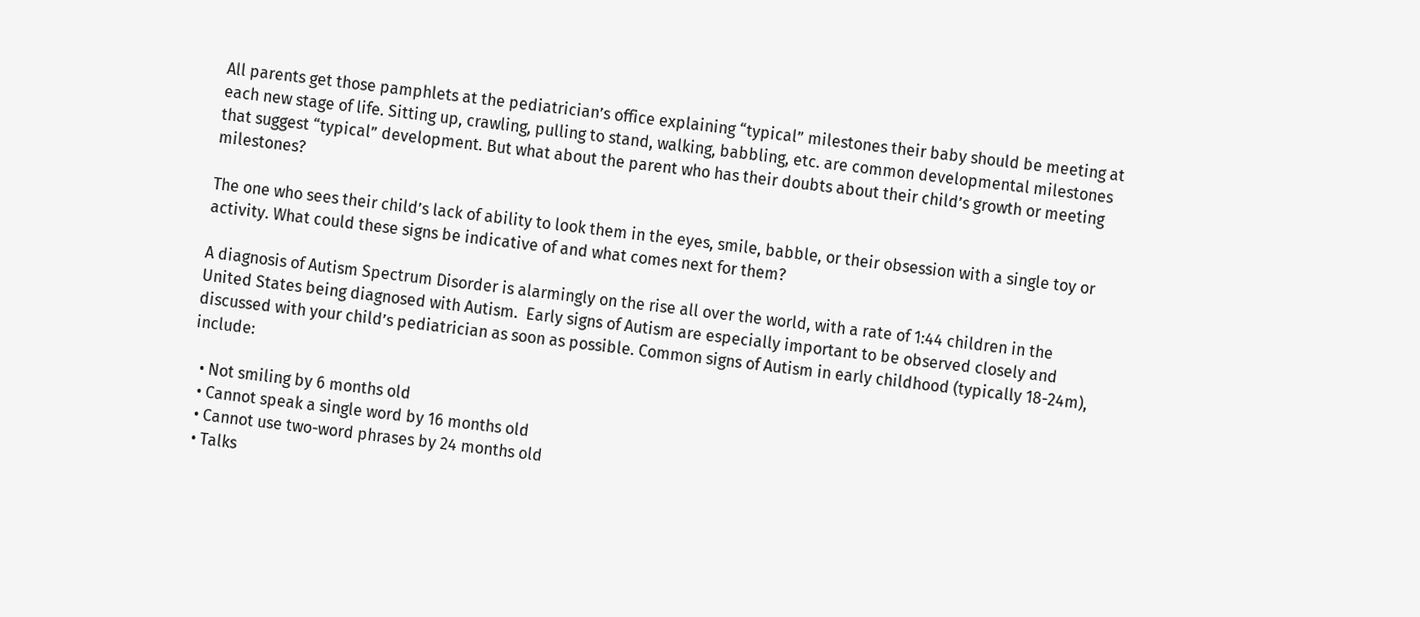All parents get those pamphlets at the pediatrician’s office explaining “typical” milestones their baby should be meeting at each new stage of life. Sitting up, crawling, pulling to stand, walking, babbling, etc. are common developmental milestones that suggest “typical” development. But what about the parent who has their doubts about their child’s growth or meeting milestones?

The one who sees their child’s lack of ability to look them in the eyes, smile, babble, or their obsession with a single toy or activity. What could these signs be indicative of and what comes next for them?

A diagnosis of Autism Spectrum Disorder is alarmingly on the rise all over the world, with a rate of 1:44 children in the United States being diagnosed with Autism.  Early signs of Autism are especially important to be observed closely and discussed with your child’s pediatrician as soon as possible. Common signs of Autism in early childhood (typically 18-24m), include:

  • Not smiling by 6 months old
  • Cannot speak a single word by 16 months old
  • Cannot use two-word phrases by 24 months old
  • Talks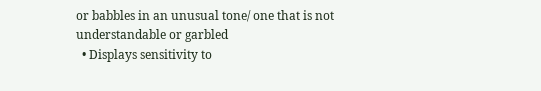or babbles in an unusual tone/ one that is not understandable or garbled
  • Displays sensitivity to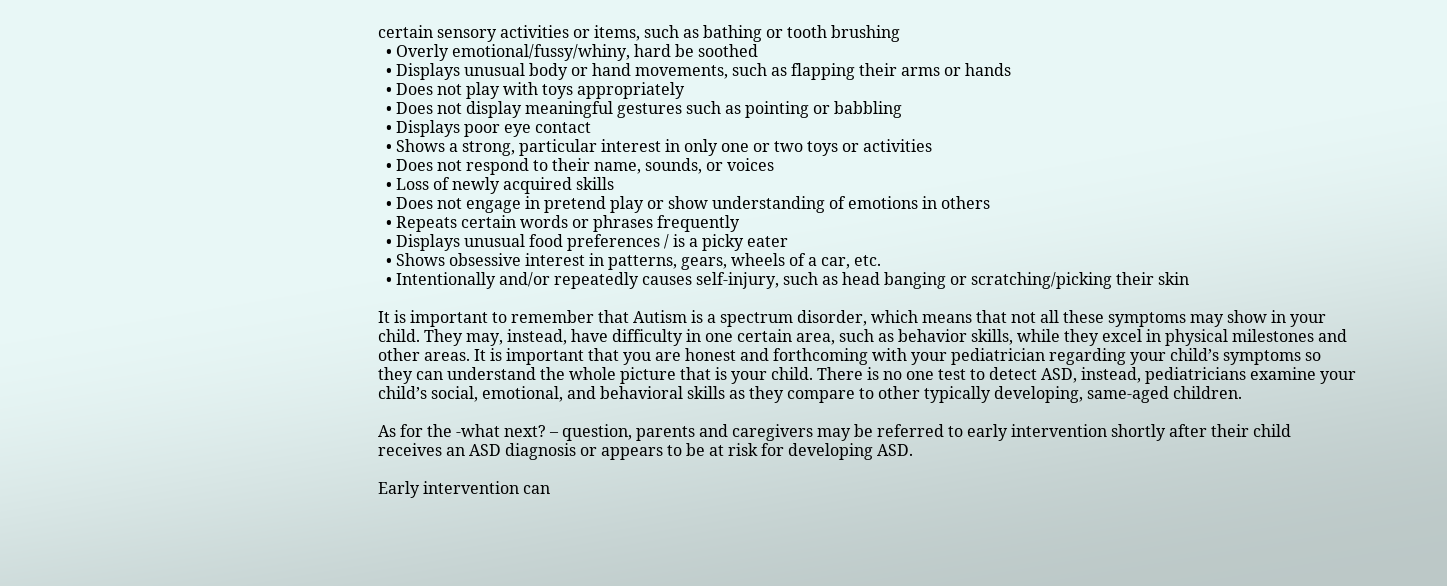certain sensory activities or items, such as bathing or tooth brushing
  • Overly emotional/fussy/whiny, hard be soothed
  • Displays unusual body or hand movements, such as flapping their arms or hands
  • Does not play with toys appropriately
  • Does not display meaningful gestures such as pointing or babbling
  • Displays poor eye contact
  • Shows a strong, particular interest in only one or two toys or activities
  • Does not respond to their name, sounds, or voices
  • Loss of newly acquired skills
  • Does not engage in pretend play or show understanding of emotions in others
  • Repeats certain words or phrases frequently
  • Displays unusual food preferences / is a picky eater
  • Shows obsessive interest in patterns, gears, wheels of a car, etc.
  • Intentionally and/or repeatedly causes self-injury, such as head banging or scratching/picking their skin

It is important to remember that Autism is a spectrum disorder, which means that not all these symptoms may show in your child. They may, instead, have difficulty in one certain area, such as behavior skills, while they excel in physical milestones and other areas. It is important that you are honest and forthcoming with your pediatrician regarding your child’s symptoms so they can understand the whole picture that is your child. There is no one test to detect ASD, instead, pediatricians examine your child’s social, emotional, and behavioral skills as they compare to other typically developing, same-aged children.

As for the -what next? – question, parents and caregivers may be referred to early intervention shortly after their child receives an ASD diagnosis or appears to be at risk for developing ASD.

Early intervention can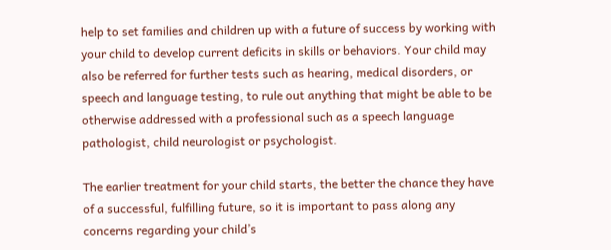help to set families and children up with a future of success by working with your child to develop current deficits in skills or behaviors. Your child may also be referred for further tests such as hearing, medical disorders, or speech and language testing, to rule out anything that might be able to be otherwise addressed with a professional such as a speech language pathologist, child neurologist or psychologist.

The earlier treatment for your child starts, the better the chance they have of a successful, fulfilling future, so it is important to pass along any concerns regarding your child’s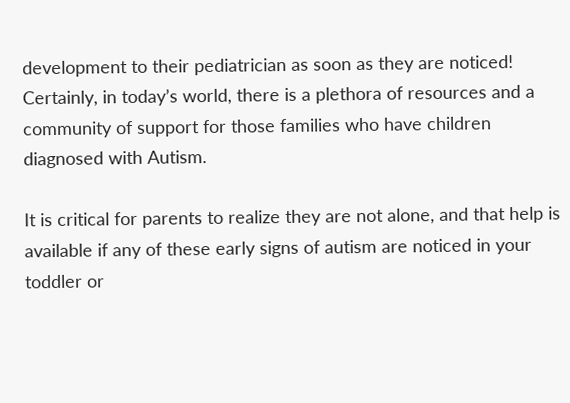development to their pediatrician as soon as they are noticed! Certainly, in today’s world, there is a plethora of resources and a community of support for those families who have children diagnosed with Autism.

It is critical for parents to realize they are not alone, and that help is available if any of these early signs of autism are noticed in your toddler or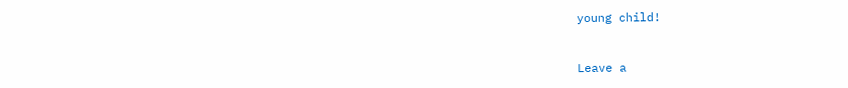young child!


Leave a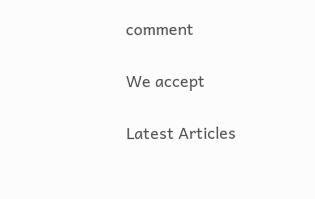comment

We accept

Latest Articles